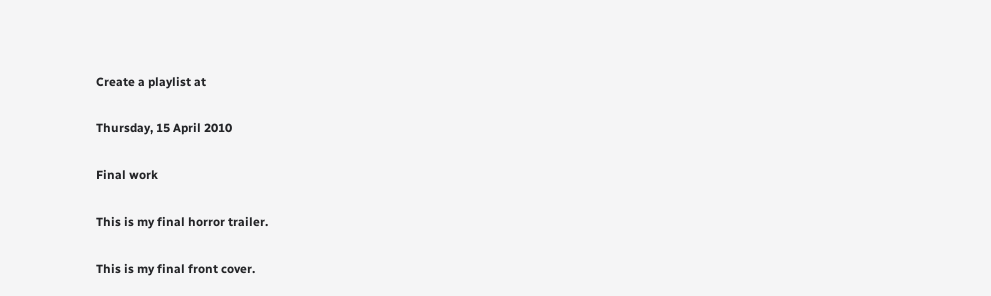Create a playlist at

Thursday, 15 April 2010

Final work

This is my final horror trailer.

This is my final front cover.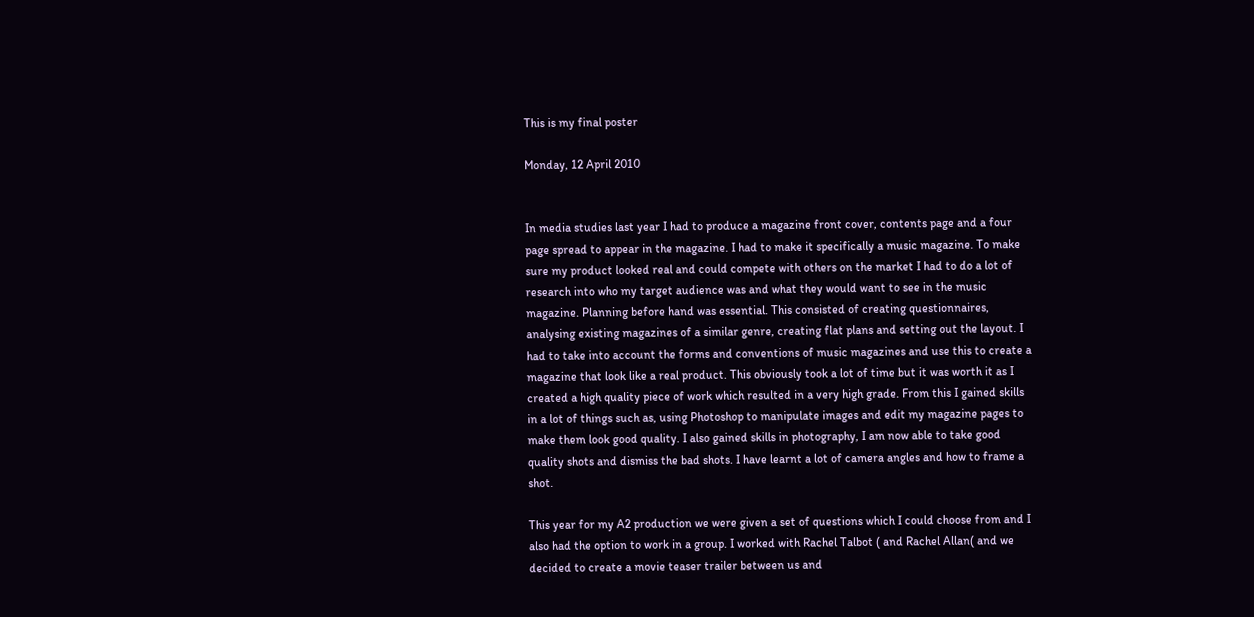This is my final poster

Monday, 12 April 2010


In media studies last year I had to produce a magazine front cover, contents page and a four page spread to appear in the magazine. I had to make it specifically a music magazine. To make sure my product looked real and could compete with others on the market I had to do a lot of research into who my target audience was and what they would want to see in the music magazine. Planning before hand was essential. This consisted of creating questionnaires, analysing existing magazines of a similar genre, creating flat plans and setting out the layout. I had to take into account the forms and conventions of music magazines and use this to create a magazine that look like a real product. This obviously took a lot of time but it was worth it as I created a high quality piece of work which resulted in a very high grade. From this I gained skills in a lot of things such as, using Photoshop to manipulate images and edit my magazine pages to make them look good quality. I also gained skills in photography, I am now able to take good quality shots and dismiss the bad shots. I have learnt a lot of camera angles and how to frame a shot.

This year for my A2 production we were given a set of questions which I could choose from and I also had the option to work in a group. I worked with Rachel Talbot ( and Rachel Allan( and we decided to create a movie teaser trailer between us and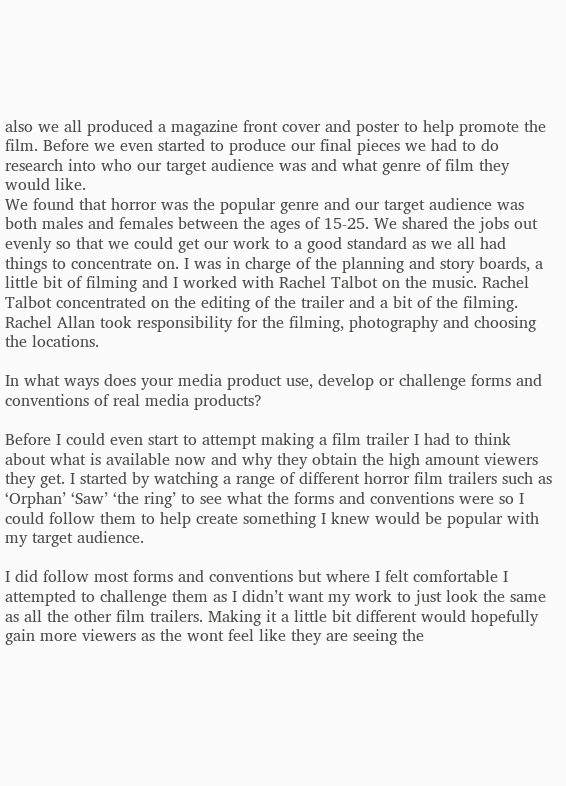also we all produced a magazine front cover and poster to help promote the film. Before we even started to produce our final pieces we had to do research into who our target audience was and what genre of film they would like.
We found that horror was the popular genre and our target audience was both males and females between the ages of 15-25. We shared the jobs out evenly so that we could get our work to a good standard as we all had things to concentrate on. I was in charge of the planning and story boards, a little bit of filming and I worked with Rachel Talbot on the music. Rachel Talbot concentrated on the editing of the trailer and a bit of the filming. Rachel Allan took responsibility for the filming, photography and choosing the locations.

In what ways does your media product use, develop or challenge forms and conventions of real media products?

Before I could even start to attempt making a film trailer I had to think about what is available now and why they obtain the high amount viewers they get. I started by watching a range of different horror film trailers such as ‘Orphan’ ‘Saw’ ‘the ring’ to see what the forms and conventions were so I could follow them to help create something I knew would be popular with my target audience.

I did follow most forms and conventions but where I felt comfortable I attempted to challenge them as I didn’t want my work to just look the same as all the other film trailers. Making it a little bit different would hopefully gain more viewers as the wont feel like they are seeing the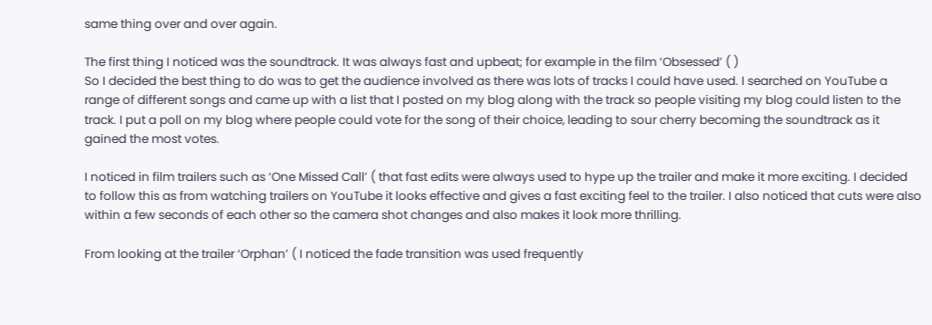same thing over and over again.

The first thing I noticed was the soundtrack. It was always fast and upbeat; for example in the film ‘Obsessed’ ( )
So I decided the best thing to do was to get the audience involved as there was lots of tracks I could have used. I searched on YouTube a range of different songs and came up with a list that I posted on my blog along with the track so people visiting my blog could listen to the track. I put a poll on my blog where people could vote for the song of their choice, leading to sour cherry becoming the soundtrack as it gained the most votes.

I noticed in film trailers such as ‘One Missed Call’ ( that fast edits were always used to hype up the trailer and make it more exciting. I decided to follow this as from watching trailers on YouTube it looks effective and gives a fast exciting feel to the trailer. I also noticed that cuts were also within a few seconds of each other so the camera shot changes and also makes it look more thrilling.

From looking at the trailer ‘Orphan’ ( I noticed the fade transition was used frequently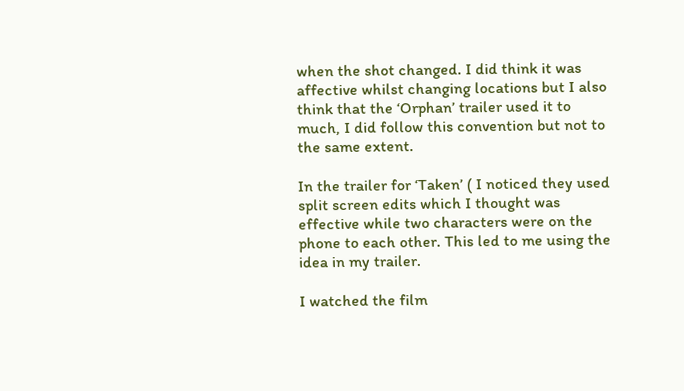when the shot changed. I did think it was affective whilst changing locations but I also think that the ‘Orphan’ trailer used it to much, I did follow this convention but not to the same extent.

In the trailer for ‘Taken’ ( I noticed they used split screen edits which I thought was effective while two characters were on the phone to each other. This led to me using the idea in my trailer.

I watched the film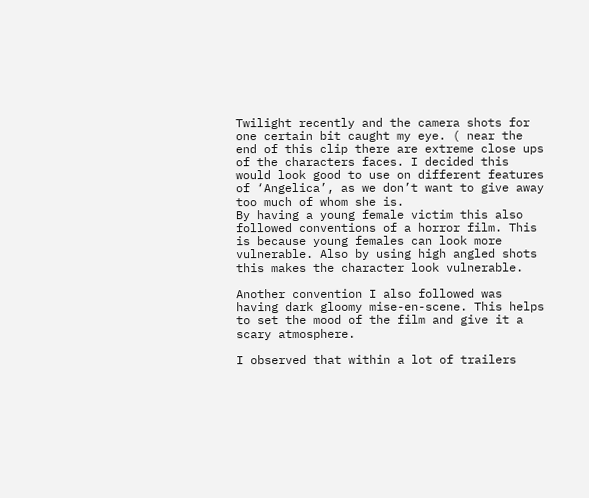Twilight recently and the camera shots for one certain bit caught my eye. ( near the end of this clip there are extreme close ups of the characters faces. I decided this would look good to use on different features of ‘Angelica’, as we don’t want to give away too much of whom she is.
By having a young female victim this also followed conventions of a horror film. This is because young females can look more vulnerable. Also by using high angled shots this makes the character look vulnerable.

Another convention I also followed was having dark gloomy mise-en-scene. This helps to set the mood of the film and give it a scary atmosphere.

I observed that within a lot of trailers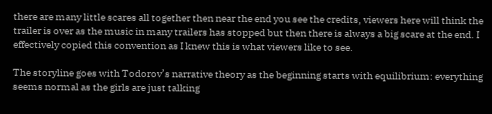there are many little scares all together then near the end you see the credits, viewers here will think the trailer is over as the music in many trailers has stopped but then there is always a big scare at the end. I effectively copied this convention as I knew this is what viewers like to see.

The storyline goes with Todorov’s narrative theory as the beginning starts with equilibrium: everything seems normal as the girls are just talking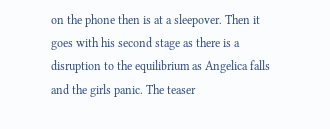on the phone then is at a sleepover. Then it goes with his second stage as there is a disruption to the equilibrium as Angelica falls and the girls panic. The teaser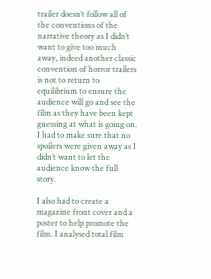trailer doesn’t follow all of the conventions of the narrative theory as I didn’t want to give too much away, indeed another classic convention of horror trailers is not to return to equilibrium to ensure the audience will go and see the film as they have been kept guessing at what is going on. I had to make sure that no spoilers were given away as I didn’t want to let the audience know the full story.

I also had to create a magazine front cover and a poster to help promote the film. I analysed total film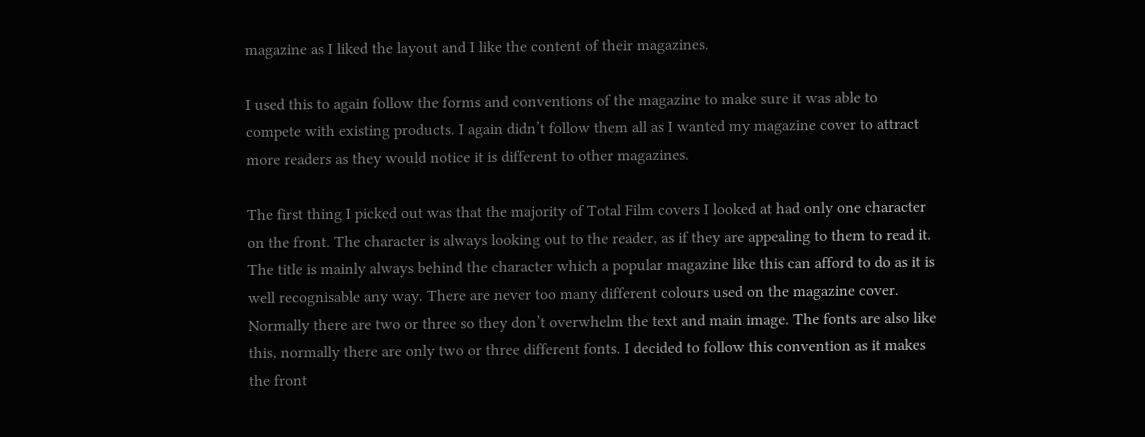magazine as I liked the layout and I like the content of their magazines.

I used this to again follow the forms and conventions of the magazine to make sure it was able to compete with existing products. I again didn’t follow them all as I wanted my magazine cover to attract more readers as they would notice it is different to other magazines.

The first thing I picked out was that the majority of Total Film covers I looked at had only one character on the front. The character is always looking out to the reader, as if they are appealing to them to read it. The title is mainly always behind the character which a popular magazine like this can afford to do as it is well recognisable any way. There are never too many different colours used on the magazine cover. Normally there are two or three so they don’t overwhelm the text and main image. The fonts are also like this, normally there are only two or three different fonts. I decided to follow this convention as it makes the front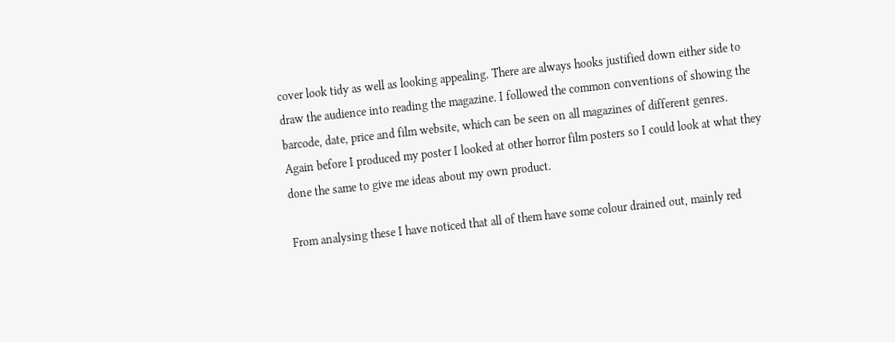cover look tidy as well as looking appealing. There are always hooks justified down either side to draw the audience into reading the magazine. I followed the common conventions of showing the barcode, date, price and film website, which can be seen on all magazines of different genres.
Again before I produced my poster I looked at other horror film posters so I could look at what they done the same to give me ideas about my own product.

From analysing these I have noticed that all of them have some colour drained out, mainly red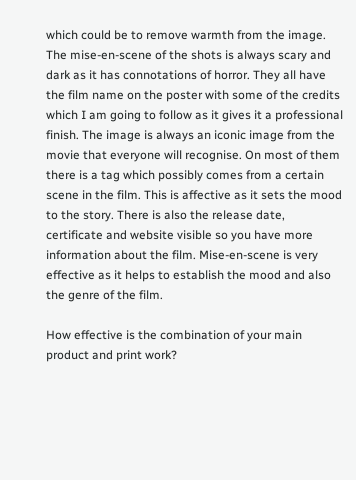which could be to remove warmth from the image. The mise-en-scene of the shots is always scary and dark as it has connotations of horror. They all have the film name on the poster with some of the credits which I am going to follow as it gives it a professional finish. The image is always an iconic image from the movie that everyone will recognise. On most of them there is a tag which possibly comes from a certain scene in the film. This is affective as it sets the mood to the story. There is also the release date, certificate and website visible so you have more information about the film. Mise-en-scene is very effective as it helps to establish the mood and also the genre of the film.

How effective is the combination of your main product and print work?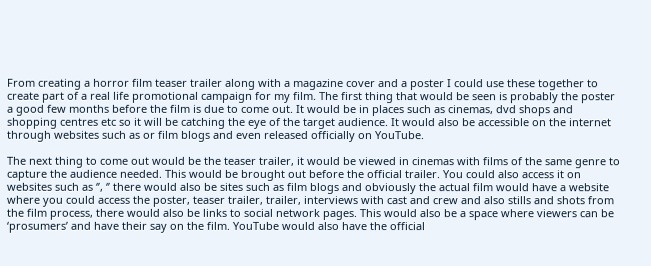From creating a horror film teaser trailer along with a magazine cover and a poster I could use these together to create part of a real life promotional campaign for my film. The first thing that would be seen is probably the poster a good few months before the film is due to come out. It would be in places such as cinemas, dvd shops and shopping centres etc so it will be catching the eye of the target audience. It would also be accessible on the internet through websites such as or film blogs and even released officially on YouTube.

The next thing to come out would be the teaser trailer, it would be viewed in cinemas with films of the same genre to capture the audience needed. This would be brought out before the official trailer. You could also access it on websites such as ‘’, ‘’ there would also be sites such as film blogs and obviously the actual film would have a website where you could access the poster, teaser trailer, trailer, interviews with cast and crew and also stills and shots from the film process, there would also be links to social network pages. This would also be a space where viewers can be ‘prosumers’ and have their say on the film. YouTube would also have the official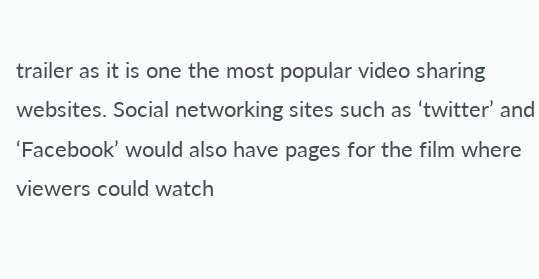trailer as it is one the most popular video sharing websites. Social networking sites such as ‘twitter’ and ‘Facebook’ would also have pages for the film where viewers could watch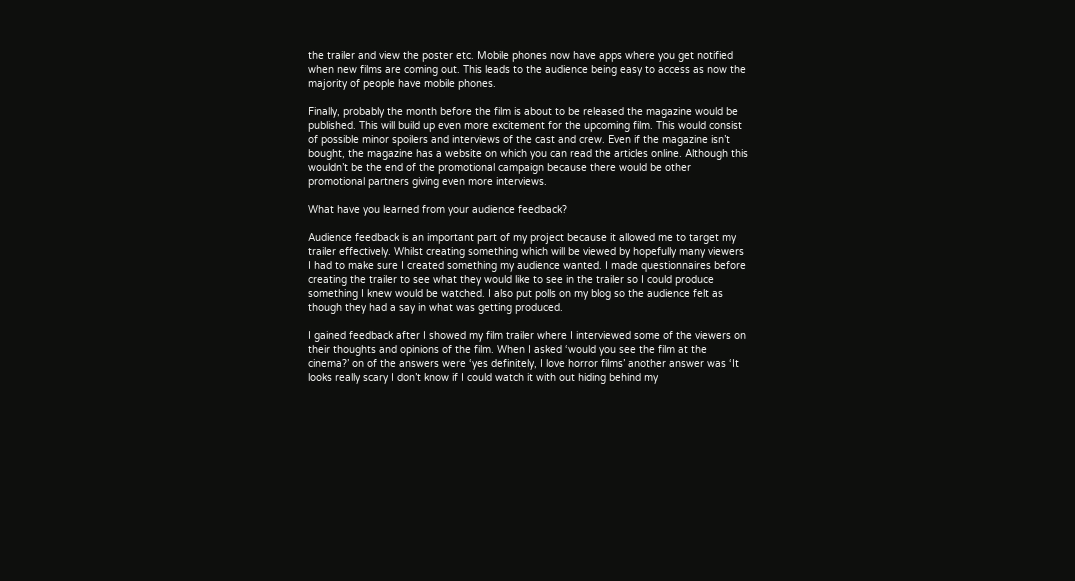the trailer and view the poster etc. Mobile phones now have apps where you get notified when new films are coming out. This leads to the audience being easy to access as now the majority of people have mobile phones.

Finally, probably the month before the film is about to be released the magazine would be published. This will build up even more excitement for the upcoming film. This would consist of possible minor spoilers and interviews of the cast and crew. Even if the magazine isn’t bought, the magazine has a website on which you can read the articles online. Although this wouldn’t be the end of the promotional campaign because there would be other promotional partners giving even more interviews.

What have you learned from your audience feedback?

Audience feedback is an important part of my project because it allowed me to target my trailer effectively. Whilst creating something which will be viewed by hopefully many viewers I had to make sure I created something my audience wanted. I made questionnaires before creating the trailer to see what they would like to see in the trailer so I could produce something I knew would be watched. I also put polls on my blog so the audience felt as though they had a say in what was getting produced.

I gained feedback after I showed my film trailer where I interviewed some of the viewers on their thoughts and opinions of the film. When I asked ‘would you see the film at the cinema?’ on of the answers were ‘yes definitely, I love horror films’ another answer was ‘It looks really scary I don’t know if I could watch it with out hiding behind my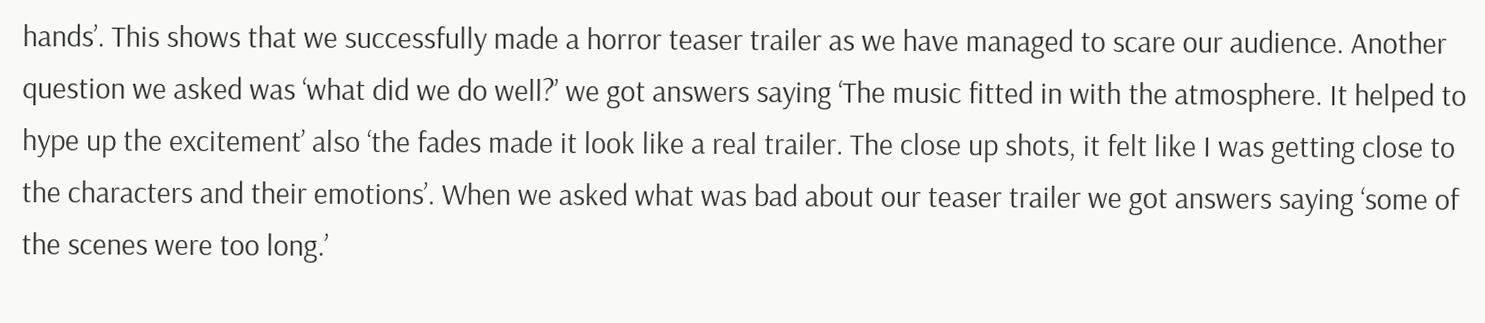hands’. This shows that we successfully made a horror teaser trailer as we have managed to scare our audience. Another question we asked was ‘what did we do well?’ we got answers saying ‘The music fitted in with the atmosphere. It helped to hype up the excitement’ also ‘the fades made it look like a real trailer. The close up shots, it felt like I was getting close to the characters and their emotions’. When we asked what was bad about our teaser trailer we got answers saying ‘some of the scenes were too long.’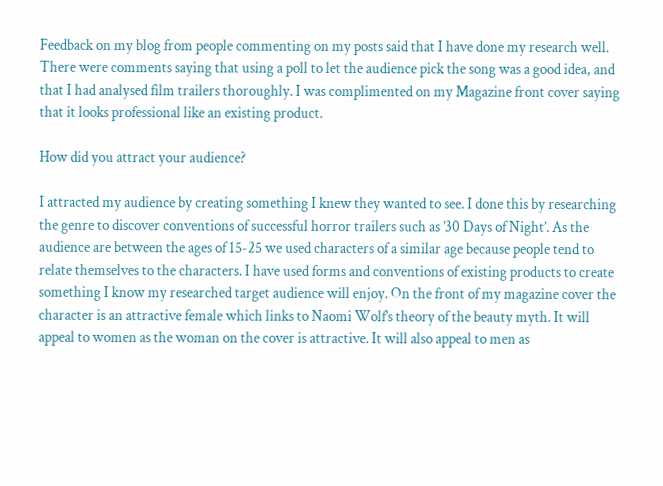Feedback on my blog from people commenting on my posts said that I have done my research well. There were comments saying that using a poll to let the audience pick the song was a good idea, and that I had analysed film trailers thoroughly. I was complimented on my Magazine front cover saying that it looks professional like an existing product.

How did you attract your audience?

I attracted my audience by creating something I knew they wanted to see. I done this by researching the genre to discover conventions of successful horror trailers such as ’30 Days of Night’. As the audience are between the ages of 15-25 we used characters of a similar age because people tend to relate themselves to the characters. I have used forms and conventions of existing products to create something I know my researched target audience will enjoy. On the front of my magazine cover the character is an attractive female which links to Naomi Wolf’s theory of the beauty myth. It will appeal to women as the woman on the cover is attractive. It will also appeal to men as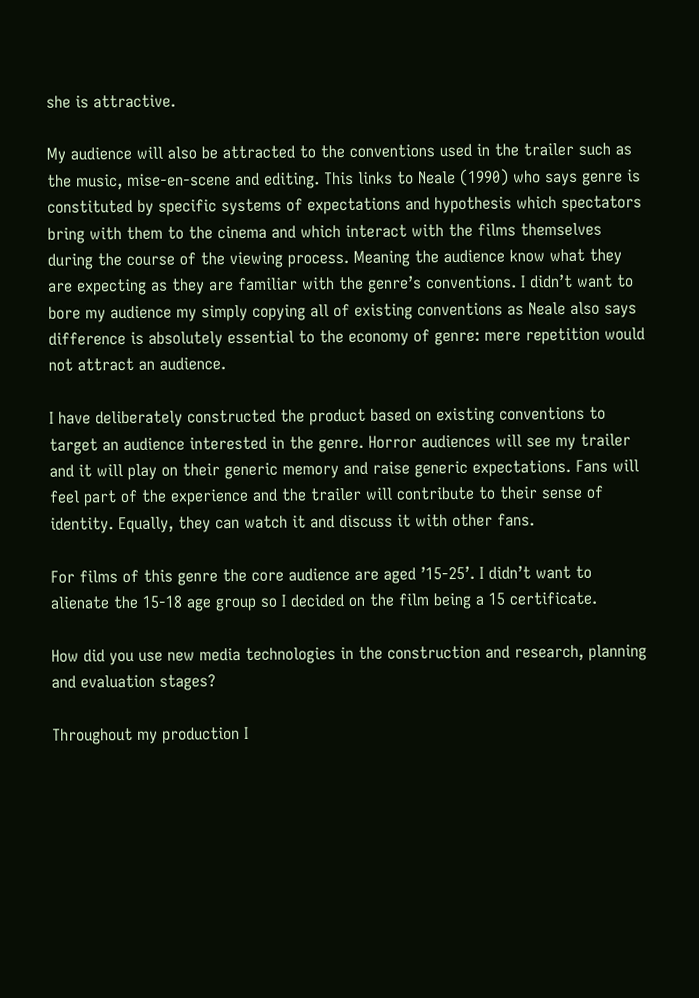she is attractive.

My audience will also be attracted to the conventions used in the trailer such as the music, mise-en-scene and editing. This links to Neale (1990) who says genre is constituted by specific systems of expectations and hypothesis which spectators bring with them to the cinema and which interact with the films themselves during the course of the viewing process. Meaning the audience know what they are expecting as they are familiar with the genre’s conventions. I didn’t want to bore my audience my simply copying all of existing conventions as Neale also says difference is absolutely essential to the economy of genre: mere repetition would not attract an audience.

I have deliberately constructed the product based on existing conventions to target an audience interested in the genre. Horror audiences will see my trailer and it will play on their generic memory and raise generic expectations. Fans will feel part of the experience and the trailer will contribute to their sense of identity. Equally, they can watch it and discuss it with other fans.

For films of this genre the core audience are aged ’15-25’. I didn’t want to alienate the 15-18 age group so I decided on the film being a 15 certificate.

How did you use new media technologies in the construction and research, planning and evaluation stages?

Throughout my production I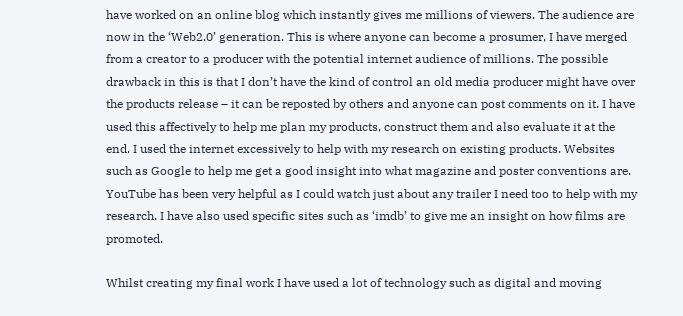have worked on an online blog which instantly gives me millions of viewers. The audience are now in the ‘Web2.0’ generation. This is where anyone can become a prosumer, I have merged from a creator to a producer with the potential internet audience of millions. The possible drawback in this is that I don’t have the kind of control an old media producer might have over the products release – it can be reposted by others and anyone can post comments on it. I have used this affectively to help me plan my products, construct them and also evaluate it at the end. I used the internet excessively to help with my research on existing products. Websites such as Google to help me get a good insight into what magazine and poster conventions are. YouTube has been very helpful as I could watch just about any trailer I need too to help with my research. I have also used specific sites such as ‘imdb’ to give me an insight on how films are promoted.

Whilst creating my final work I have used a lot of technology such as digital and moving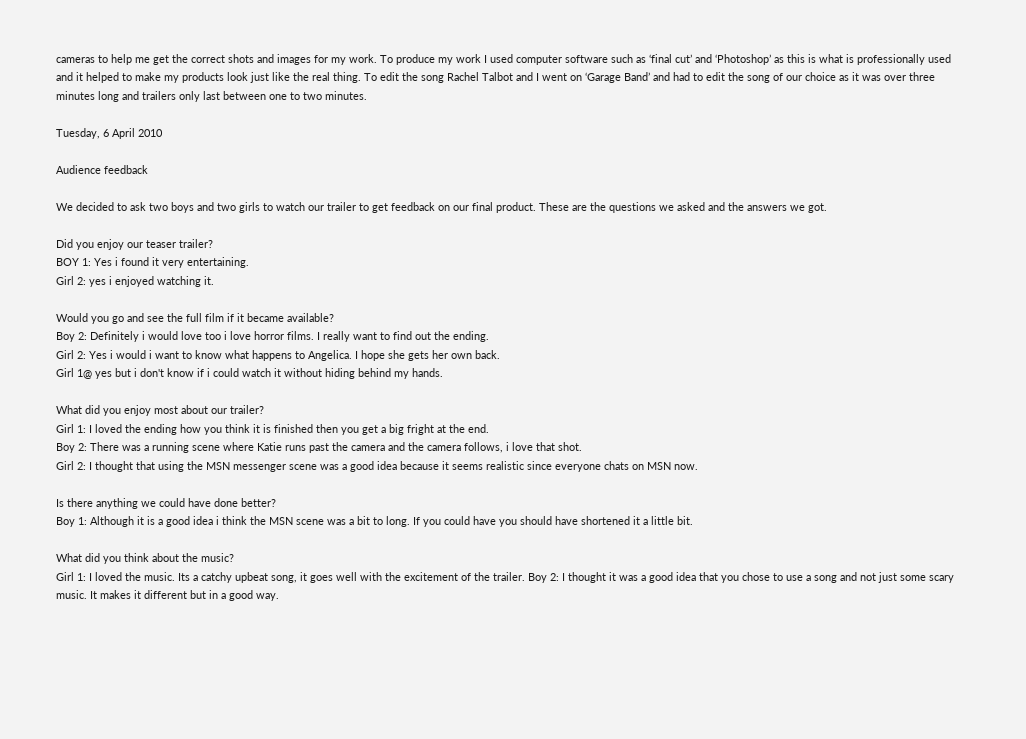cameras to help me get the correct shots and images for my work. To produce my work I used computer software such as ‘final cut’ and ‘Photoshop’ as this is what is professionally used and it helped to make my products look just like the real thing. To edit the song Rachel Talbot and I went on ‘Garage Band’ and had to edit the song of our choice as it was over three minutes long and trailers only last between one to two minutes.

Tuesday, 6 April 2010

Audience feedback

We decided to ask two boys and two girls to watch our trailer to get feedback on our final product. These are the questions we asked and the answers we got.

Did you enjoy our teaser trailer?
BOY 1: Yes i found it very entertaining.
Girl 2: yes i enjoyed watching it.

Would you go and see the full film if it became available?
Boy 2: Definitely i would love too i love horror films. I really want to find out the ending.
Girl 2: Yes i would i want to know what happens to Angelica. I hope she gets her own back.
Girl 1@ yes but i don't know if i could watch it without hiding behind my hands.

What did you enjoy most about our trailer?
Girl 1: I loved the ending how you think it is finished then you get a big fright at the end.
Boy 2: There was a running scene where Katie runs past the camera and the camera follows, i love that shot.
Girl 2: I thought that using the MSN messenger scene was a good idea because it seems realistic since everyone chats on MSN now.

Is there anything we could have done better?
Boy 1: Although it is a good idea i think the MSN scene was a bit to long. If you could have you should have shortened it a little bit.

What did you think about the music?
Girl 1: I loved the music. Its a catchy upbeat song, it goes well with the excitement of the trailer. Boy 2: I thought it was a good idea that you chose to use a song and not just some scary music. It makes it different but in a good way.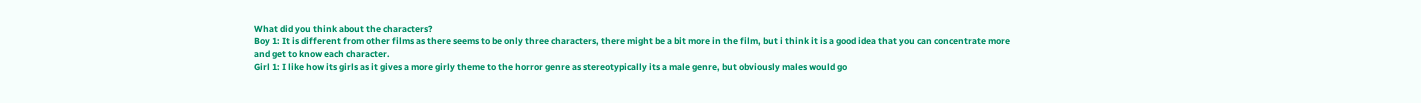What did you think about the characters?
Boy 1: It is different from other films as there seems to be only three characters, there might be a bit more in the film, but i think it is a good idea that you can concentrate more and get to know each character.
Girl 1: I like how its girls as it gives a more girly theme to the horror genre as stereotypically its a male genre, but obviously males would go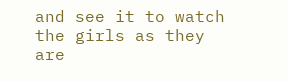and see it to watch the girls as they are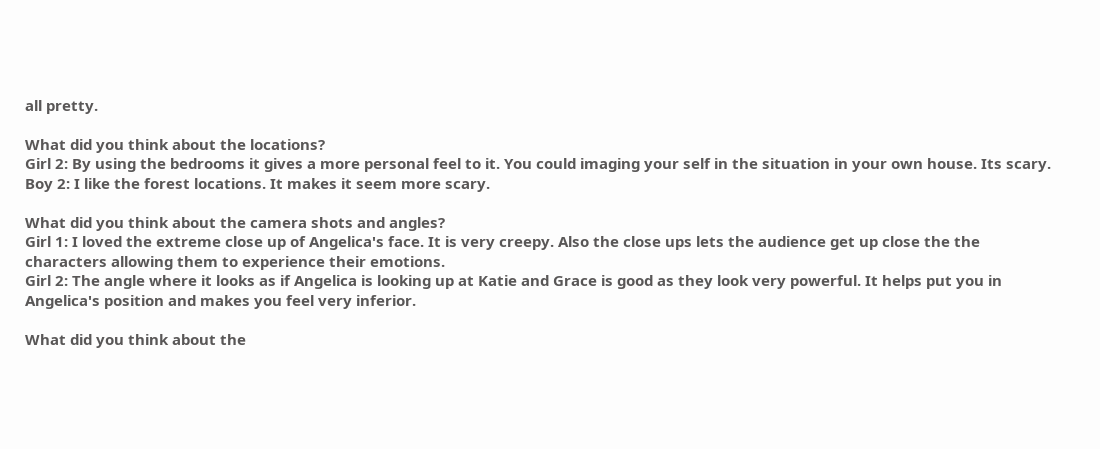all pretty.

What did you think about the locations?
Girl 2: By using the bedrooms it gives a more personal feel to it. You could imaging your self in the situation in your own house. Its scary.
Boy 2: I like the forest locations. It makes it seem more scary.

What did you think about the camera shots and angles?
Girl 1: I loved the extreme close up of Angelica's face. It is very creepy. Also the close ups lets the audience get up close the the characters allowing them to experience their emotions.
Girl 2: The angle where it looks as if Angelica is looking up at Katie and Grace is good as they look very powerful. It helps put you in Angelica's position and makes you feel very inferior.

What did you think about the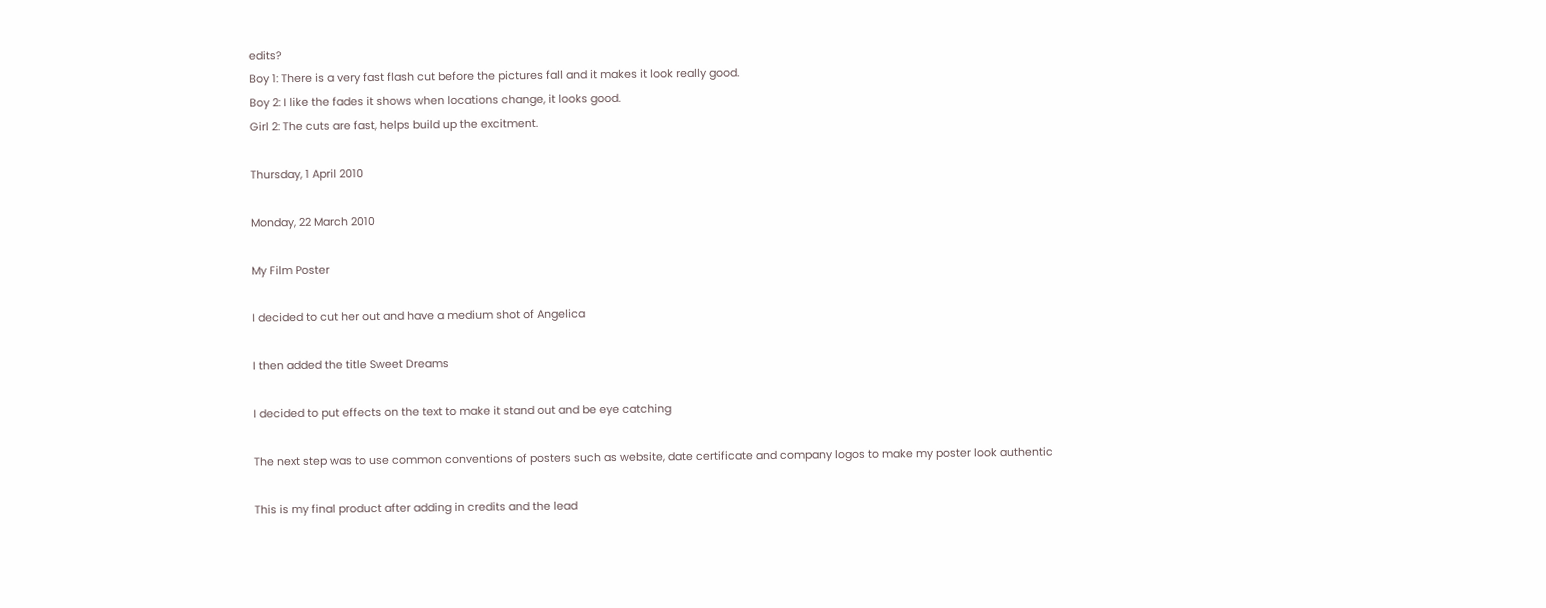edits?
Boy 1: There is a very fast flash cut before the pictures fall and it makes it look really good.
Boy 2: I like the fades it shows when locations change, it looks good.
Girl 2: The cuts are fast, helps build up the excitment.

Thursday, 1 April 2010

Monday, 22 March 2010

My Film Poster

I decided to cut her out and have a medium shot of Angelica

I then added the title Sweet Dreams

I decided to put effects on the text to make it stand out and be eye catching

The next step was to use common conventions of posters such as website, date certificate and company logos to make my poster look authentic

This is my final product after adding in credits and the lead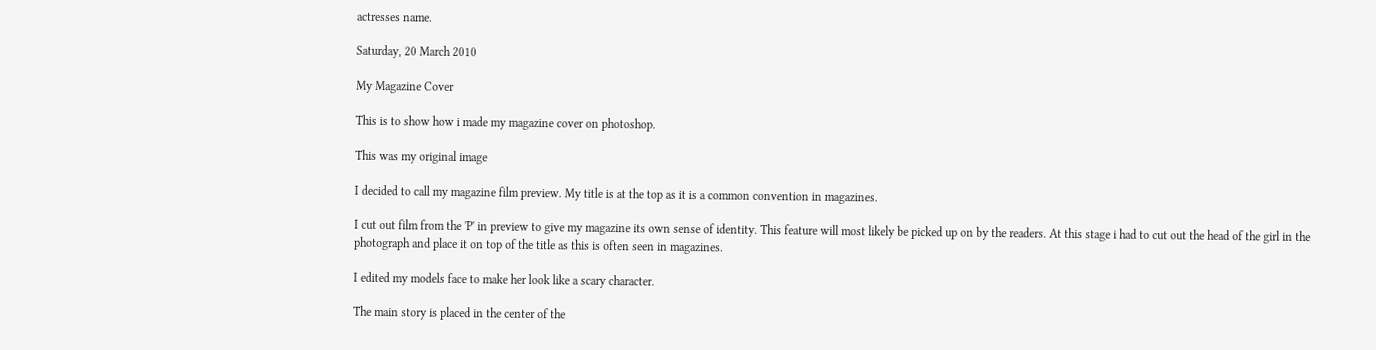actresses name.

Saturday, 20 March 2010

My Magazine Cover

This is to show how i made my magazine cover on photoshop.

This was my original image

I decided to call my magazine film preview. My title is at the top as it is a common convention in magazines.

I cut out film from the 'P' in preview to give my magazine its own sense of identity. This feature will most likely be picked up on by the readers. At this stage i had to cut out the head of the girl in the photograph and place it on top of the title as this is often seen in magazines.

I edited my models face to make her look like a scary character.

The main story is placed in the center of the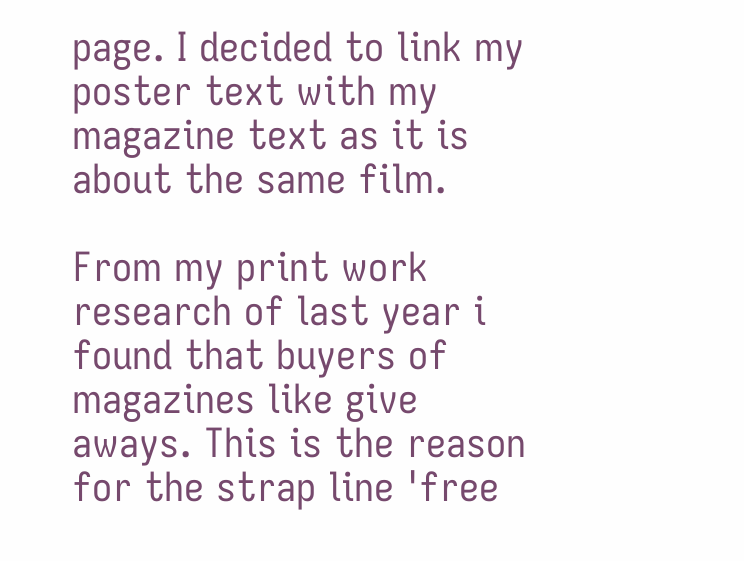page. I decided to link my poster text with my magazine text as it is about the same film.

From my print work research of last year i found that buyers of magazines like give aways. This is the reason for the strap line 'free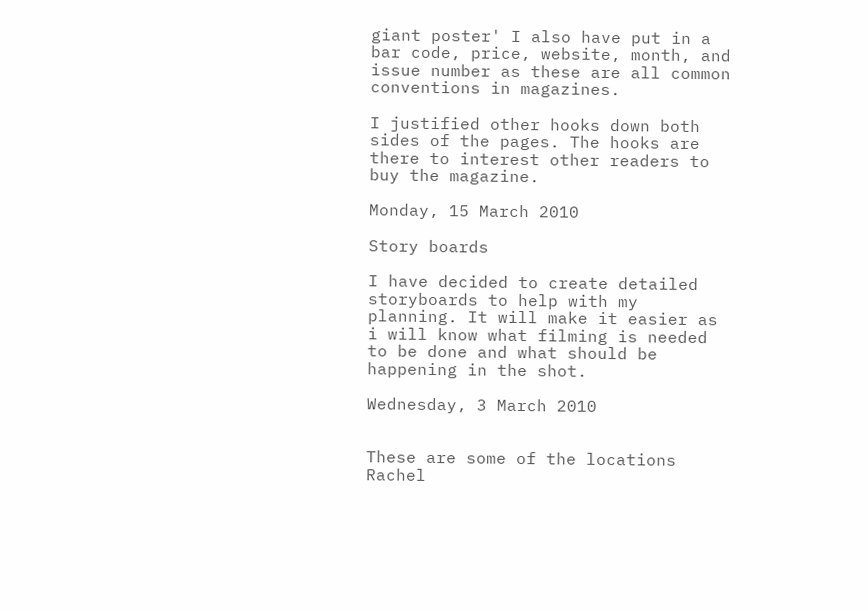giant poster' I also have put in a bar code, price, website, month, and issue number as these are all common conventions in magazines.

I justified other hooks down both sides of the pages. The hooks are there to interest other readers to buy the magazine.

Monday, 15 March 2010

Story boards

I have decided to create detailed storyboards to help with my planning. It will make it easier as i will know what filming is needed to be done and what should be happening in the shot.

Wednesday, 3 March 2010


These are some of the locations Rachel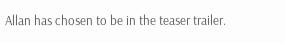Allan has chosen to be in the teaser trailer.